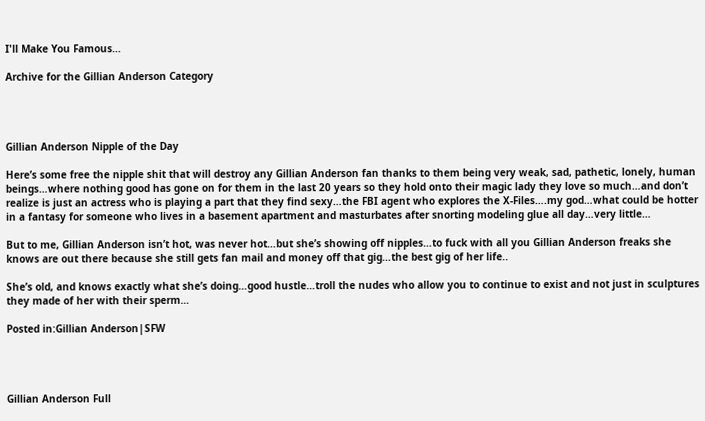I'll Make You Famous…

Archive for the Gillian Anderson Category




Gillian Anderson Nipple of the Day

Here’s some free the nipple shit that will destroy any Gillian Anderson fan thanks to them being very weak, sad, pathetic, lonely, human beings…where nothing good has gone on for them in the last 20 years so they hold onto their magic lady they love so much…and don’t realize is just an actress who is playing a part that they find sexy…the FBI agent who explores the X-Files….my god…what could be hotter in a fantasy for someone who lives in a basement apartment and masturbates after snorting modeling glue all day…very little…

But to me, Gillian Anderson isn’t hot, was never hot…but she’s showing off nipples…to fuck with all you Gillian Anderson freaks she knows are out there because she still gets fan mail and money off that gig…the best gig of her life..

She’s old, and knows exactly what she’s doing…good hustle…troll the nudes who allow you to continue to exist and not just in sculptures they made of her with their sperm…

Posted in:Gillian Anderson|SFW




Gillian Anderson Full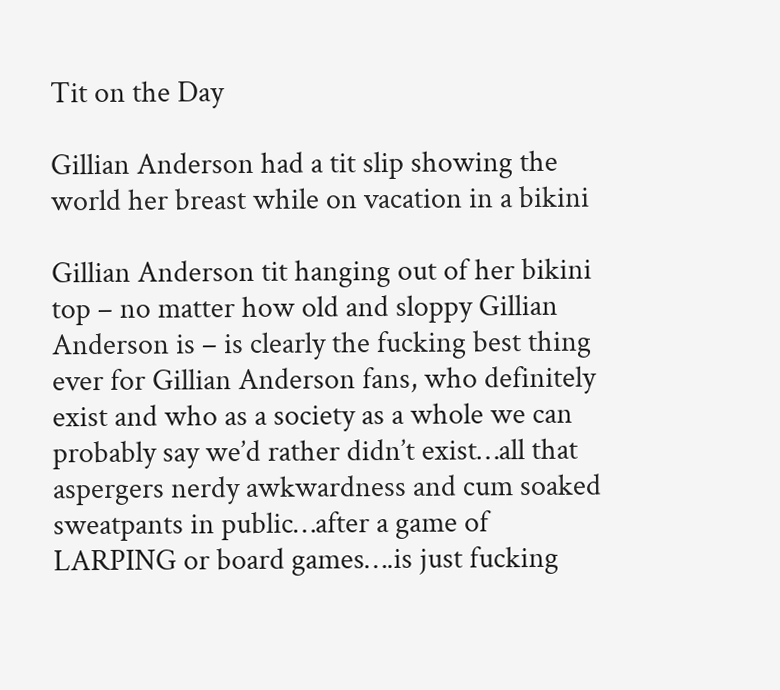Tit on the Day

Gillian Anderson had a tit slip showing the world her breast while on vacation in a bikini

Gillian Anderson tit hanging out of her bikini top – no matter how old and sloppy Gillian Anderson is – is clearly the fucking best thing ever for Gillian Anderson fans, who definitely exist and who as a society as a whole we can probably say we’d rather didn’t exist…all that aspergers nerdy awkwardness and cum soaked sweatpants in public…after a game of LARPING or board games….is just fucking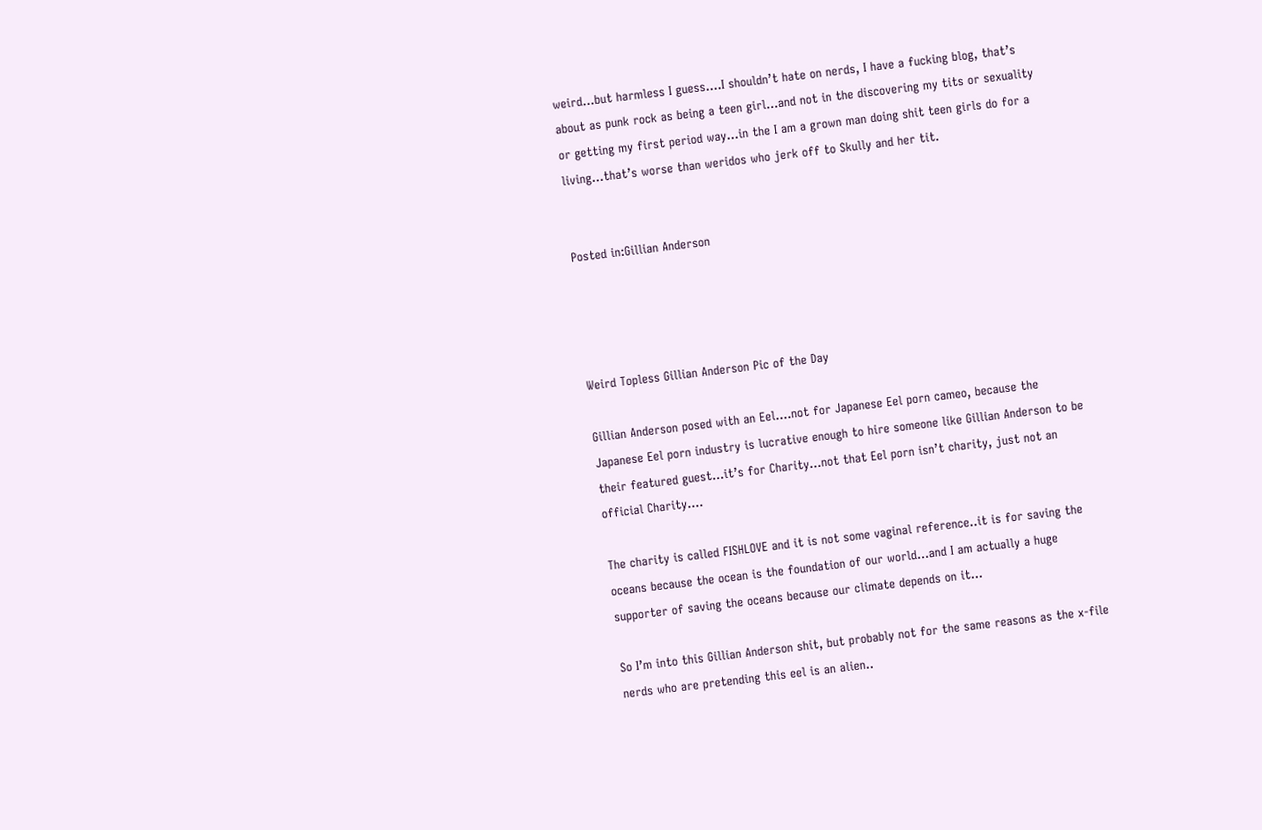weird…but harmless I guess….I shouldn’t hate on nerds, I have a fucking blog, that’s about as punk rock as being a teen girl…and not in the discovering my tits or sexuality or getting my first period way…in the I am a grown man doing shit teen girls do for a living…that’s worse than weridos who jerk off to Skully and her tit.


Posted in:Gillian Anderson




Weird Topless Gillian Anderson Pic of the Day

Gillian Anderson posed with an Eel….not for Japanese Eel porn cameo, because the Japanese Eel porn industry is lucrative enough to hire someone like Gillian Anderson to be their featured guest…it’s for Charity…not that Eel porn isn’t charity, just not an official Charity….

The charity is called FISHLOVE and it is not some vaginal reference..it is for saving the oceans because the ocean is the foundation of our world…and I am actually a huge supporter of saving the oceans because our climate depends on it…

So I’m into this Gillian Anderson shit, but probably not for the same reasons as the x-file nerds who are pretending this eel is an alien..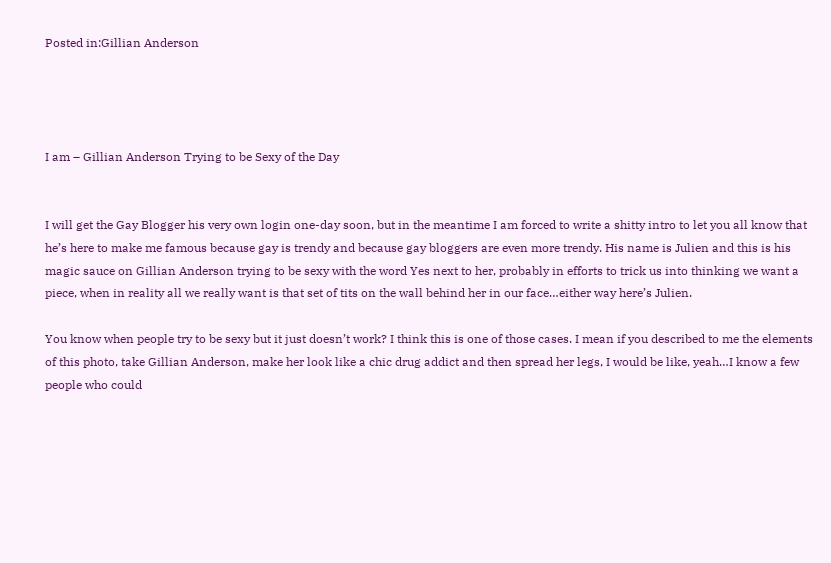Posted in:Gillian Anderson




I am – Gillian Anderson Trying to be Sexy of the Day


I will get the Gay Blogger his very own login one-day soon, but in the meantime I am forced to write a shitty intro to let you all know that he’s here to make me famous because gay is trendy and because gay bloggers are even more trendy. His name is Julien and this is his magic sauce on Gillian Anderson trying to be sexy with the word Yes next to her, probably in efforts to trick us into thinking we want a piece, when in reality all we really want is that set of tits on the wall behind her in our face…either way here’s Julien.

You know when people try to be sexy but it just doesn’t work? I think this is one of those cases. I mean if you described to me the elements of this photo, take Gillian Anderson, make her look like a chic drug addict and then spread her legs, I would be like, yeah…I know a few people who could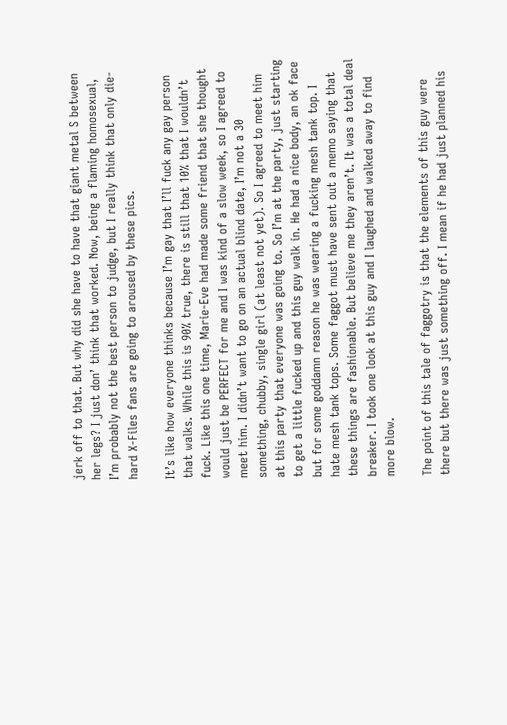jerk off to that. But why did she have to have that giant metal S between her legs? I just don’ think that worked. Now, being a flaming homosexual, I’m probably not the best person to judge, but I really think that only die-hard X-Files fans are going to aroused by these pics.

It’s like how everyone thinks because I’m gay that I’ll fuck any gay person that walks. While this is 90% true, there is still that 10% that I wouldn’t fuck. Like this one time, Marie-Eve had made some friend that she thought would just be PERFECT for me and I was kind of a slow week, so I agreed to meet him. I didn’t want to go on an actual blind date, I’m not a 30 something, chubby, single girl (at least not yet). So I agreed to meet him at this party that everyone was going to. So I’m at the party, just starting to get a little fucked up and this guy walk in. He had a nice body, an ok face but for some goddamn reason he was wearing a fucking mesh tank top. I hate mesh tank tops. Some faggot must have sent out a memo saying that these things are fashionable. But believe me they aren’t. It was a total deal breaker. I took one look at this guy and I laughed and walked away to find more blow.

The point of this tale of faggotry is that the elements of this guy were there but there was just something off. I mean if he had just planned his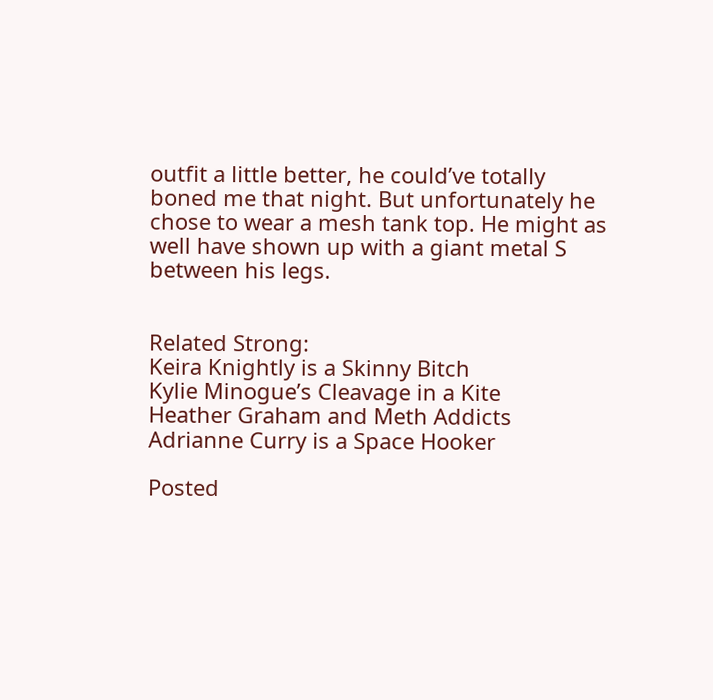outfit a little better, he could’ve totally boned me that night. But unfortunately he chose to wear a mesh tank top. He might as well have shown up with a giant metal S between his legs.


Related Strong:
Keira Knightly is a Skinny Bitch
Kylie Minogue’s Cleavage in a Kite
Heather Graham and Meth Addicts
Adrianne Curry is a Space Hooker

Posted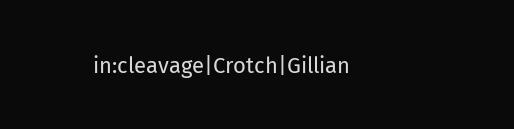in:cleavage|Crotch|Gillian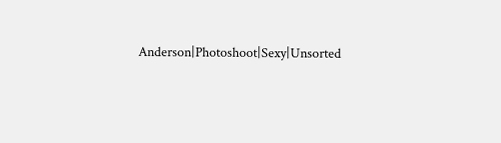Anderson|Photoshoot|Sexy|Unsorted